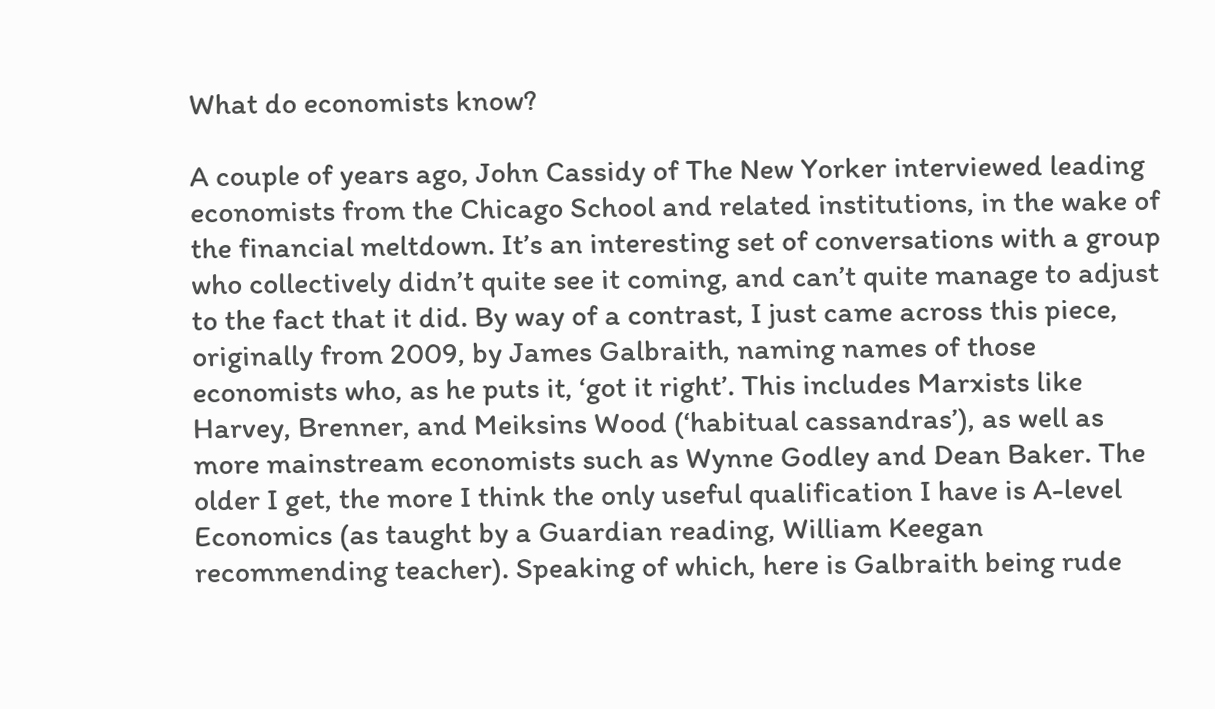What do economists know?

A couple of years ago, John Cassidy of The New Yorker interviewed leading economists from the Chicago School and related institutions, in the wake of the financial meltdown. It’s an interesting set of conversations with a group who collectively didn’t quite see it coming, and can’t quite manage to adjust to the fact that it did. By way of a contrast, I just came across this piece, originally from 2009, by James Galbraith, naming names of those economists who, as he puts it, ‘got it right’. This includes Marxists like Harvey, Brenner, and Meiksins Wood (‘habitual cassandras’), as well as more mainstream economists such as Wynne Godley and Dean Baker. The older I get, the more I think the only useful qualification I have is A-level Economics (as taught by a Guardian reading, William Keegan recommending teacher). Speaking of which, here is Galbraith being rude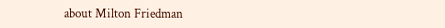about Milton Friedman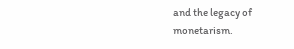and the legacy of monetarism.